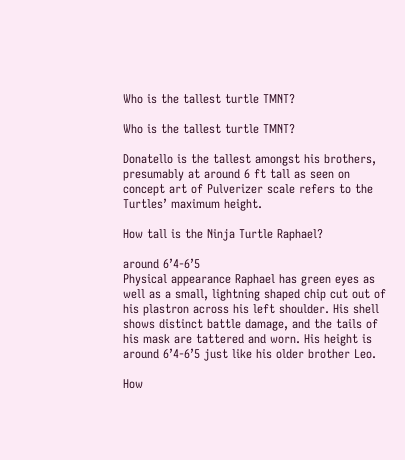Who is the tallest turtle TMNT?

Who is the tallest turtle TMNT?

Donatello is the tallest amongst his brothers, presumably at around 6 ft tall as seen on concept art of Pulverizer scale refers to the Turtles’ maximum height.

How tall is the Ninja Turtle Raphael?

around 6’4-6’5
Physical appearance Raphael has green eyes as well as a small, lightning shaped chip cut out of his plastron across his left shoulder. His shell shows distinct battle damage, and the tails of his mask are tattered and worn. His height is around 6’4-6’5 just like his older brother Leo.

How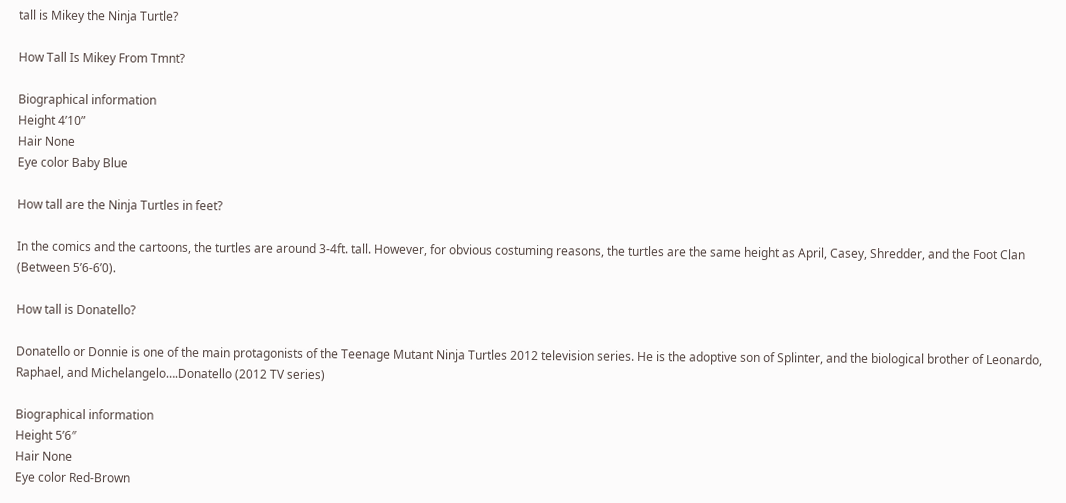tall is Mikey the Ninja Turtle?

How Tall Is Mikey From Tmnt?

Biographical information
Height 4’10”
Hair None
Eye color Baby Blue

How tall are the Ninja Turtles in feet?

In the comics and the cartoons, the turtles are around 3-4ft. tall. However, for obvious costuming reasons, the turtles are the same height as April, Casey, Shredder, and the Foot Clan (Between 5’6-6’0).

How tall is Donatello?

Donatello or Donnie is one of the main protagonists of the Teenage Mutant Ninja Turtles 2012 television series. He is the adoptive son of Splinter, and the biological brother of Leonardo, Raphael, and Michelangelo….Donatello (2012 TV series)

Biographical information
Height 5’6″
Hair None
Eye color Red-Brown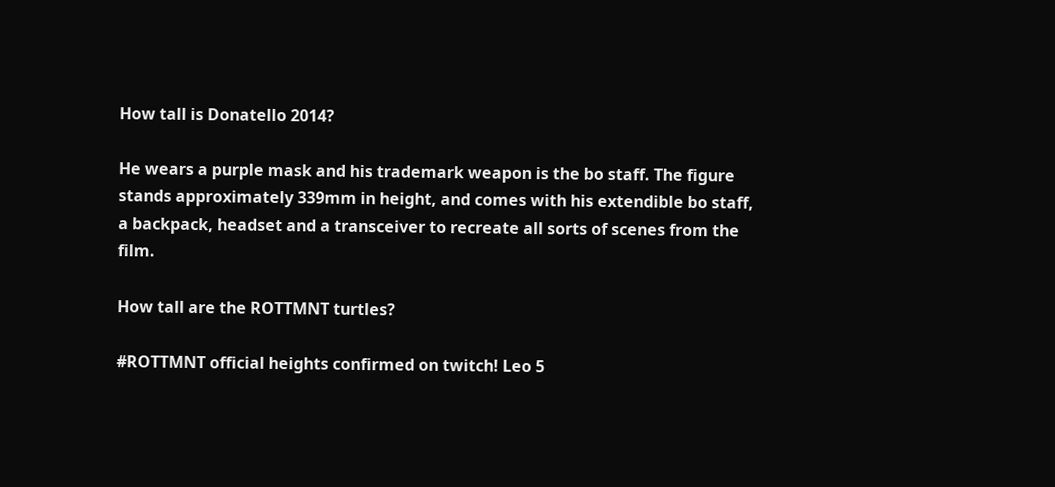How tall is Donatello 2014?

He wears a purple mask and his trademark weapon is the bo staff. The figure stands approximately 339mm in height, and comes with his extendible bo staff, a backpack, headset and a transceiver to recreate all sorts of scenes from the film.

How tall are the ROTTMNT turtles?

#ROTTMNT official heights confirmed on twitch! Leo 5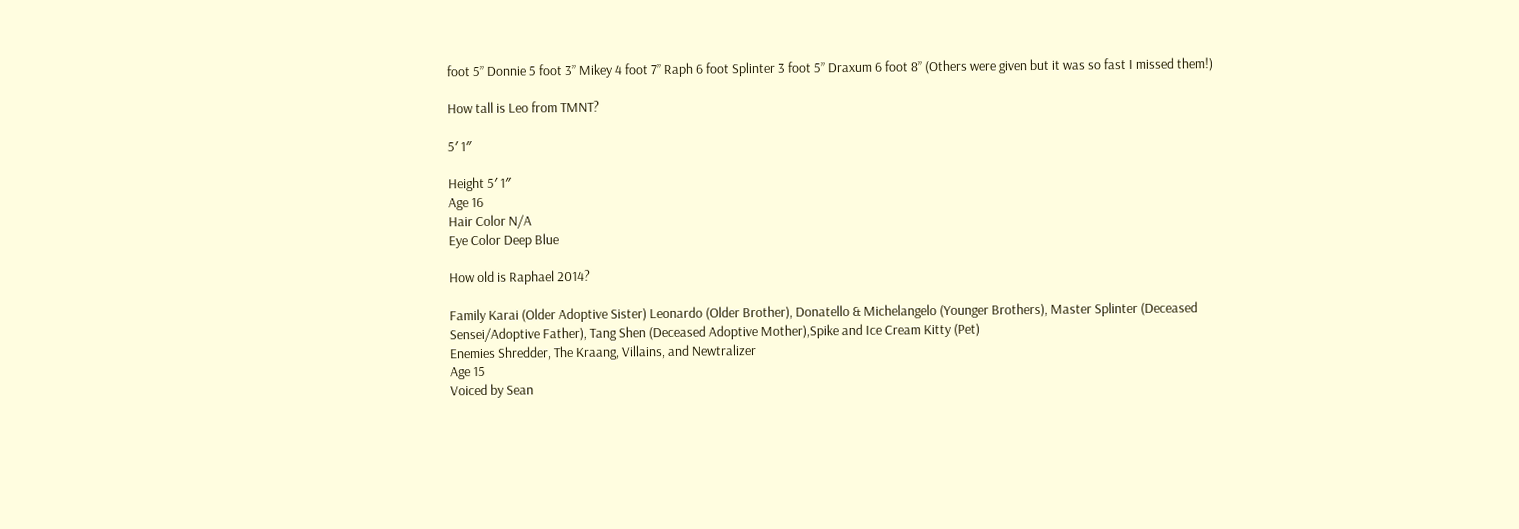foot 5” Donnie 5 foot 3” Mikey 4 foot 7” Raph 6 foot Splinter 3 foot 5” Draxum 6 foot 8” (Others were given but it was so fast I missed them!)

How tall is Leo from TMNT?

5′ 1″

Height 5′ 1″
Age 16
Hair Color N/A
Eye Color Deep Blue

How old is Raphael 2014?

Family Karai (Older Adoptive Sister) Leonardo (Older Brother), Donatello & Michelangelo (Younger Brothers), Master Splinter (Deceased Sensei/Adoptive Father), Tang Shen (Deceased Adoptive Mother),Spike and Ice Cream Kitty (Pet)
Enemies Shredder, The Kraang, Villains, and Newtralizer
Age 15
Voiced by Sean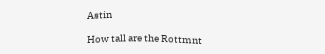Astin

How tall are the Rottmnt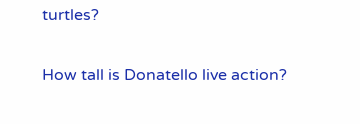turtles?

How tall is Donatello live action?